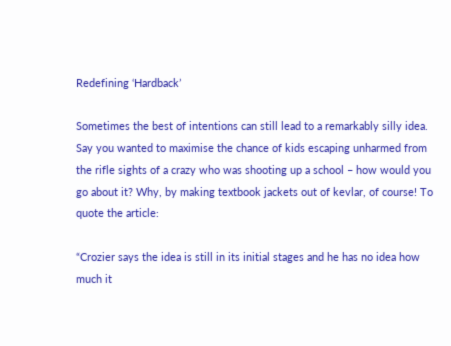Redefining ‘Hardback’

Sometimes the best of intentions can still lead to a remarkably silly idea. Say you wanted to maximise the chance of kids escaping unharmed from the rifle sights of a crazy who was shooting up a school – how would you go about it? Why, by making textbook jackets out of kevlar, of course! To quote the article:

“Crozier says the idea is still in its initial stages and he has no idea how much it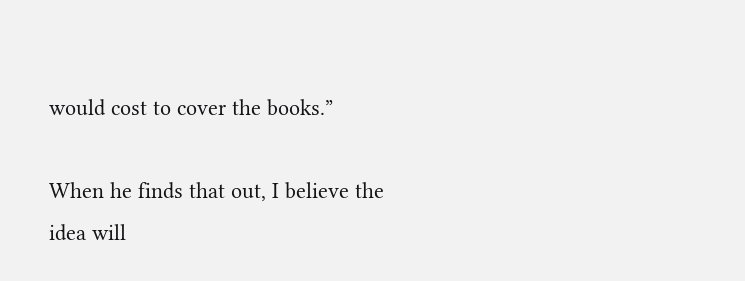would cost to cover the books.”

When he finds that out, I believe the idea will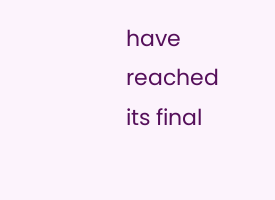have reached its final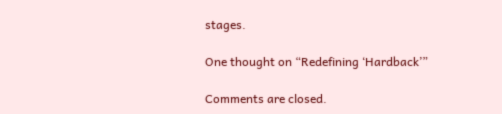stages.

One thought on “Redefining ‘Hardback’”

Comments are closed.